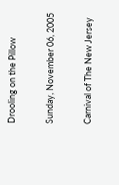Drooling on the Pillow

Sunday, November 06, 2005

Carnival of The New Jersey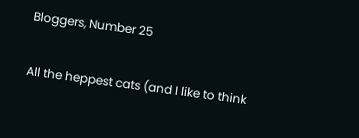Bloggers, Number 25

All the heppest cats (and I like to think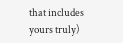that includes yours truly)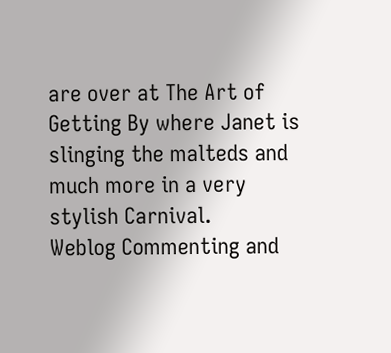are over at The Art of Getting By where Janet is slinging the malteds and much more in a very stylish Carnival.
Weblog Commenting and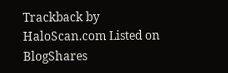Trackback by HaloScan.com Listed on BlogShares